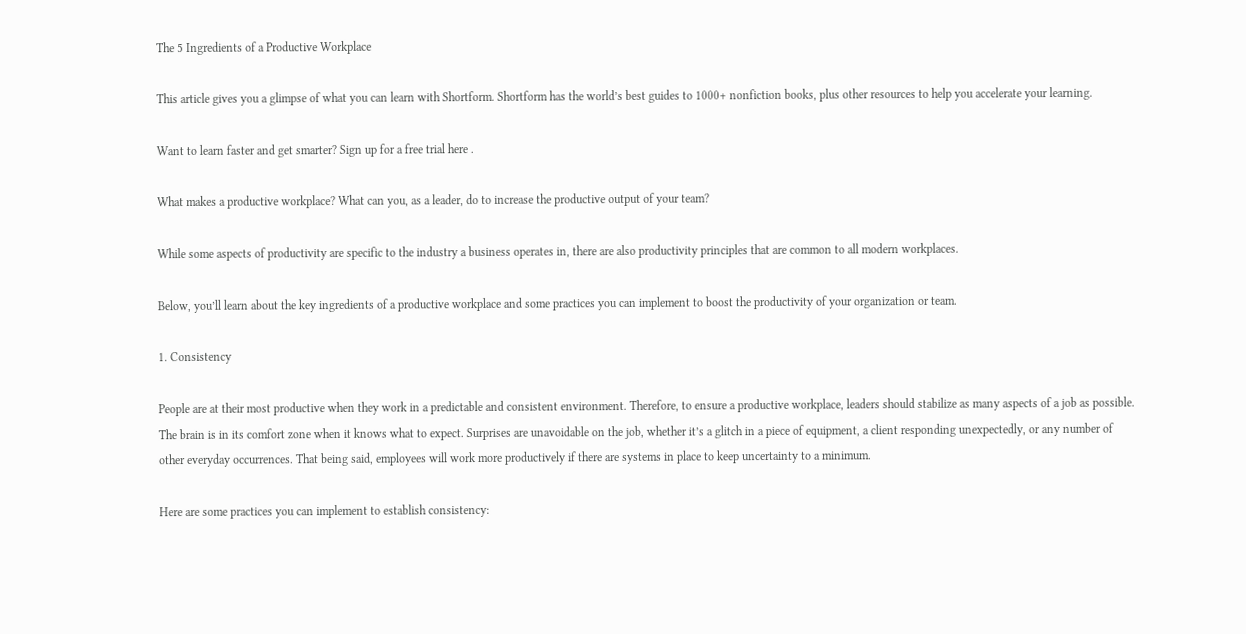The 5 Ingredients of a Productive Workplace

This article gives you a glimpse of what you can learn with Shortform. Shortform has the world’s best guides to 1000+ nonfiction books, plus other resources to help you accelerate your learning.

Want to learn faster and get smarter? Sign up for a free trial here .

What makes a productive workplace? What can you, as a leader, do to increase the productive output of your team?

While some aspects of productivity are specific to the industry a business operates in, there are also productivity principles that are common to all modern workplaces.

Below, you’ll learn about the key ingredients of a productive workplace and some practices you can implement to boost the productivity of your organization or team.

1. Consistency

People are at their most productive when they work in a predictable and consistent environment. Therefore, to ensure a productive workplace, leaders should stabilize as many aspects of a job as possible. The brain is in its comfort zone when it knows what to expect. Surprises are unavoidable on the job, whether it’s a glitch in a piece of equipment, a client responding unexpectedly, or any number of other everyday occurrences. That being said, employees will work more productively if there are systems in place to keep uncertainty to a minimum.

Here are some practices you can implement to establish consistency: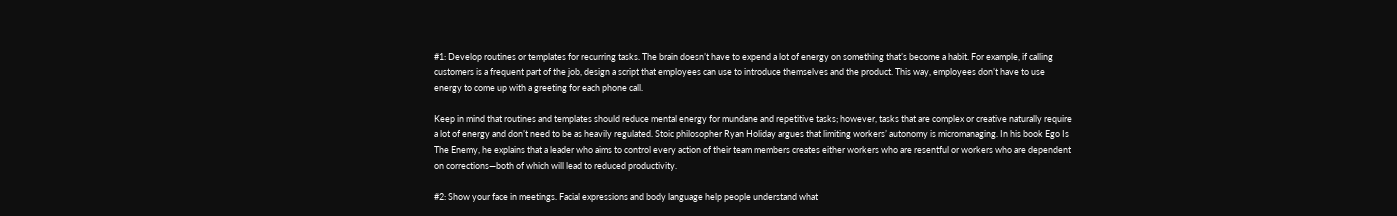#1: Develop routines or templates for recurring tasks. The brain doesn’t have to expend a lot of energy on something that’s become a habit. For example, if calling customers is a frequent part of the job, design a script that employees can use to introduce themselves and the product. This way, employees don’t have to use energy to come up with a greeting for each phone call.

Keep in mind that routines and templates should reduce mental energy for mundane and repetitive tasks; however, tasks that are complex or creative naturally require a lot of energy and don’t need to be as heavily regulated. Stoic philosopher Ryan Holiday argues that limiting workers’ autonomy is micromanaging. In his book Ego Is The Enemy, he explains that a leader who aims to control every action of their team members creates either workers who are resentful or workers who are dependent on corrections—both of which will lead to reduced productivity.

#2: Show your face in meetings. Facial expressions and body language help people understand what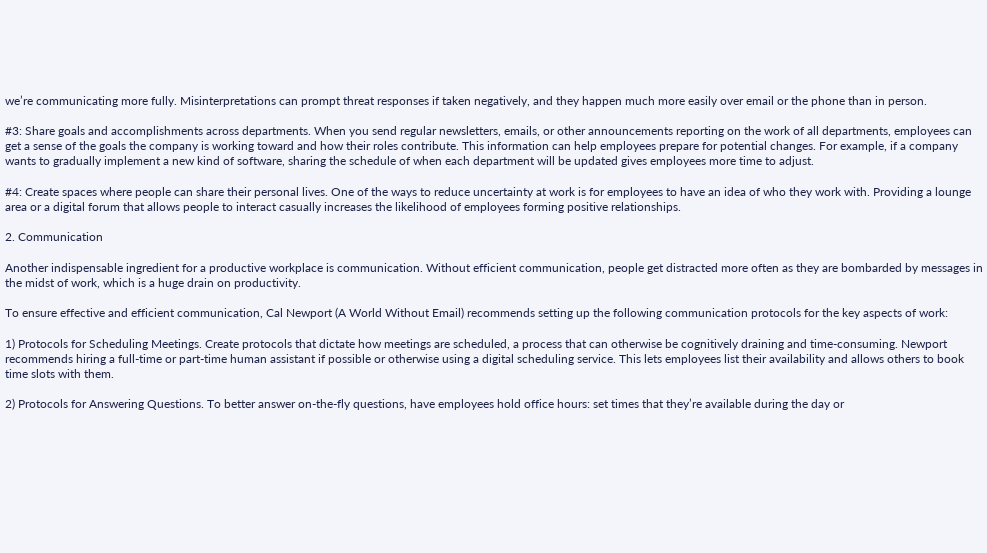we’re communicating more fully. Misinterpretations can prompt threat responses if taken negatively, and they happen much more easily over email or the phone than in person.

#3: Share goals and accomplishments across departments. When you send regular newsletters, emails, or other announcements reporting on the work of all departments, employees can get a sense of the goals the company is working toward and how their roles contribute. This information can help employees prepare for potential changes. For example, if a company wants to gradually implement a new kind of software, sharing the schedule of when each department will be updated gives employees more time to adjust.

#4: Create spaces where people can share their personal lives. One of the ways to reduce uncertainty at work is for employees to have an idea of who they work with. Providing a lounge area or a digital forum that allows people to interact casually increases the likelihood of employees forming positive relationships.

2. Communication

Another indispensable ingredient for a productive workplace is communication. Without efficient communication, people get distracted more often as they are bombarded by messages in the midst of work, which is a huge drain on productivity.

To ensure effective and efficient communication, Cal Newport (A World Without Email) recommends setting up the following communication protocols for the key aspects of work:

1) Protocols for Scheduling Meetings. Create protocols that dictate how meetings are scheduled, a process that can otherwise be cognitively draining and time-consuming. Newport recommends hiring a full-time or part-time human assistant if possible or otherwise using a digital scheduling service. This lets employees list their availability and allows others to book time slots with them.

2) Protocols for Answering Questions. To better answer on-the-fly questions, have employees hold office hours: set times that they’re available during the day or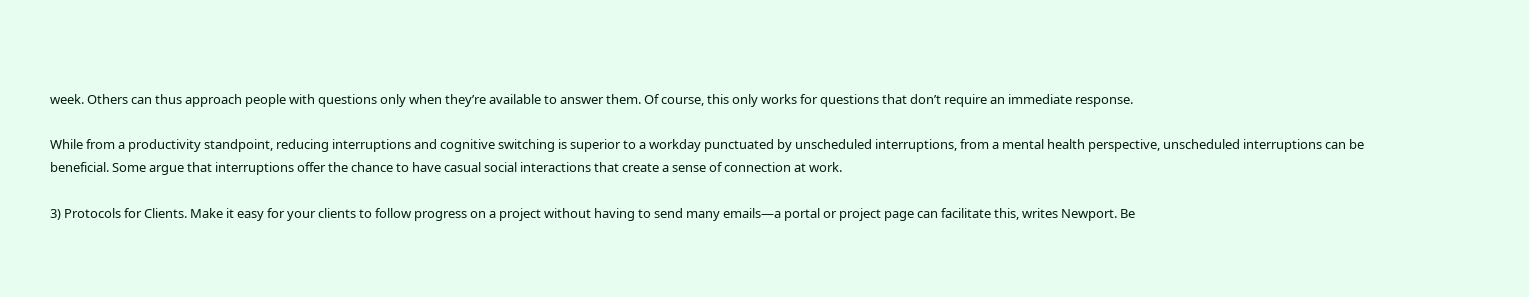week. Others can thus approach people with questions only when they’re available to answer them. Of course, this only works for questions that don’t require an immediate response.

While from a productivity standpoint, reducing interruptions and cognitive switching is superior to a workday punctuated by unscheduled interruptions, from a mental health perspective, unscheduled interruptions can be beneficial. Some argue that interruptions offer the chance to have casual social interactions that create a sense of connection at work.

3) Protocols for Clients. Make it easy for your clients to follow progress on a project without having to send many emails—a portal or project page can facilitate this, writes Newport. Be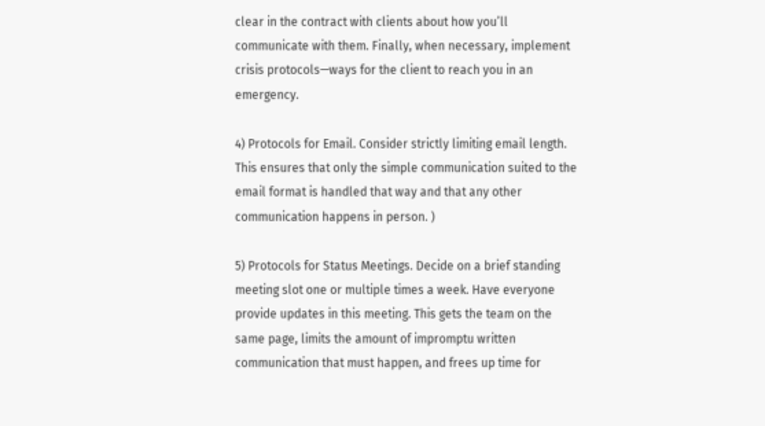clear in the contract with clients about how you’ll communicate with them. Finally, when necessary, implement crisis protocols—ways for the client to reach you in an emergency.

4) Protocols for Email. Consider strictly limiting email length. This ensures that only the simple communication suited to the email format is handled that way and that any other communication happens in person. )

5) Protocols for Status Meetings. Decide on a brief standing meeting slot one or multiple times a week. Have everyone provide updates in this meeting. This gets the team on the same page, limits the amount of impromptu written communication that must happen, and frees up time for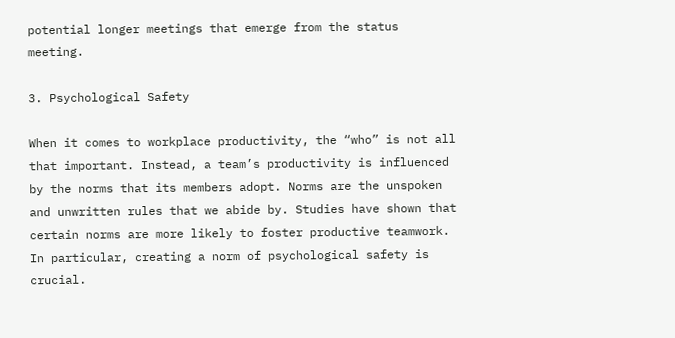potential longer meetings that emerge from the status meeting.

3. Psychological Safety

When it comes to workplace productivity, the “who” is not all that important. Instead, a team’s productivity is influenced by the norms that its members adopt. Norms are the unspoken and unwritten rules that we abide by. Studies have shown that certain norms are more likely to foster productive teamwork. In particular, creating a norm of psychological safety is crucial.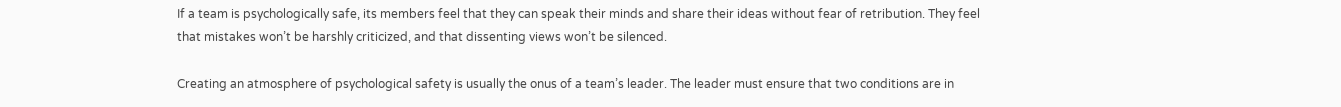If a team is psychologically safe, its members feel that they can speak their minds and share their ideas without fear of retribution. They feel that mistakes won’t be harshly criticized, and that dissenting views won’t be silenced.

Creating an atmosphere of psychological safety is usually the onus of a team’s leader. The leader must ensure that two conditions are in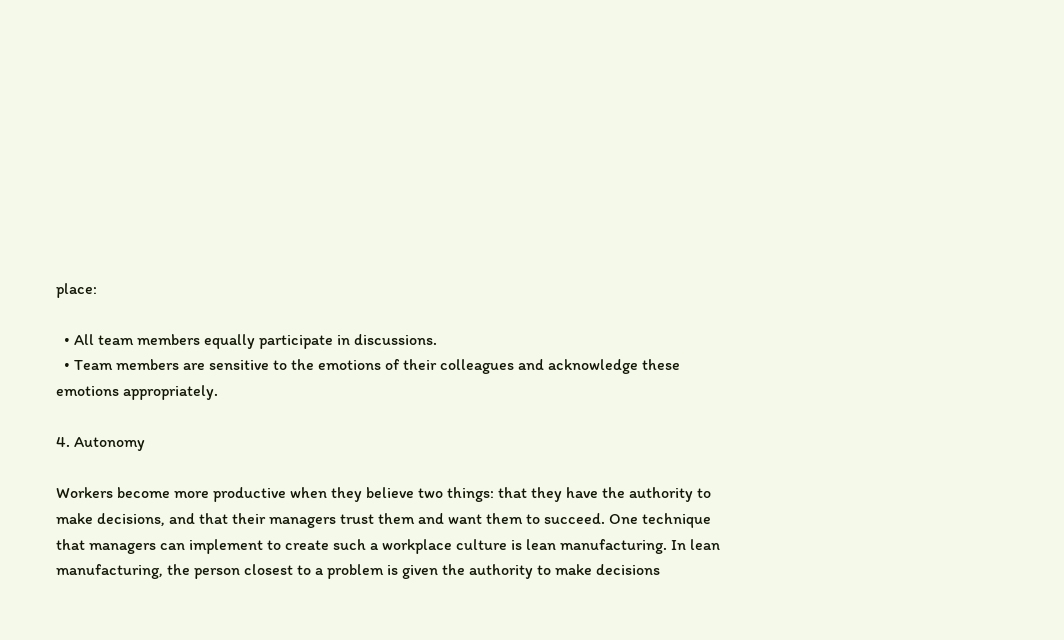place:

  • All team members equally participate in discussions.
  • Team members are sensitive to the emotions of their colleagues and acknowledge these emotions appropriately.

4. Autonomy

Workers become more productive when they believe two things: that they have the authority to make decisions, and that their managers trust them and want them to succeed. One technique that managers can implement to create such a workplace culture is lean manufacturing. In lean manufacturing, the person closest to a problem is given the authority to make decisions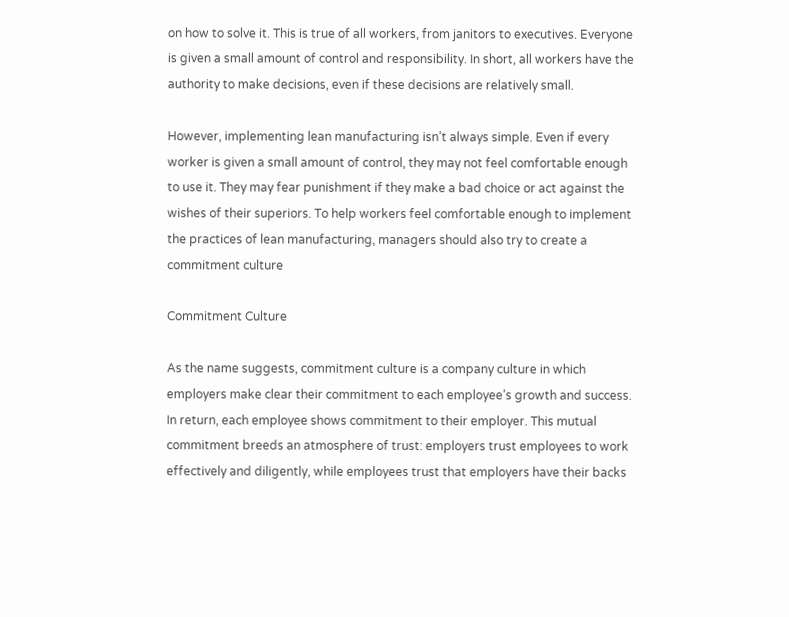on how to solve it. This is true of all workers, from janitors to executives. Everyone is given a small amount of control and responsibility. In short, all workers have the authority to make decisions, even if these decisions are relatively small.

However, implementing lean manufacturing isn’t always simple. Even if every worker is given a small amount of control, they may not feel comfortable enough to use it. They may fear punishment if they make a bad choice or act against the wishes of their superiors. To help workers feel comfortable enough to implement the practices of lean manufacturing, managers should also try to create a commitment culture

Commitment Culture

As the name suggests, commitment culture is a company culture in which employers make clear their commitment to each employee’s growth and success. In return, each employee shows commitment to their employer. This mutual commitment breeds an atmosphere of trust: employers trust employees to work effectively and diligently, while employees trust that employers have their backs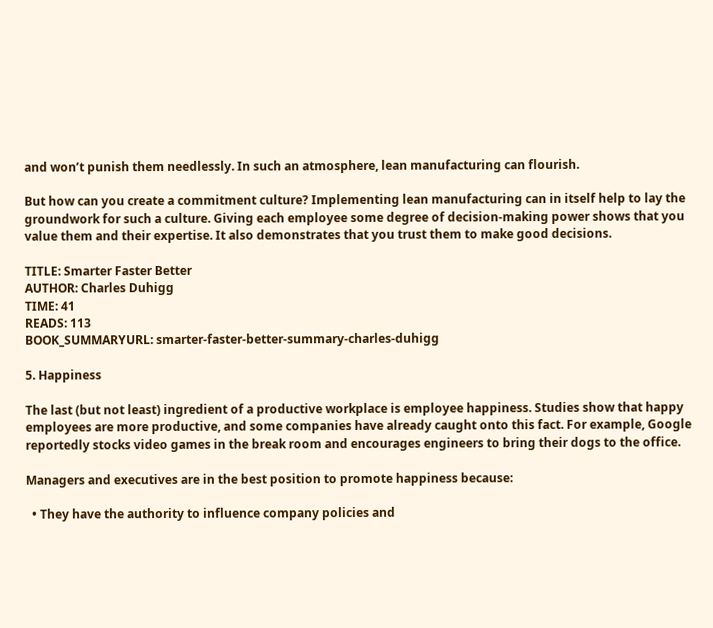and won’t punish them needlessly. In such an atmosphere, lean manufacturing can flourish.

But how can you create a commitment culture? Implementing lean manufacturing can in itself help to lay the groundwork for such a culture. Giving each employee some degree of decision-making power shows that you value them and their expertise. It also demonstrates that you trust them to make good decisions.

TITLE: Smarter Faster Better
AUTHOR: Charles Duhigg
TIME: 41
READS: 113
BOOK_SUMMARYURL: smarter-faster-better-summary-charles-duhigg

5. Happiness

The last (but not least) ingredient of a productive workplace is employee happiness. Studies show that happy employees are more productive, and some companies have already caught onto this fact. For example, Google reportedly stocks video games in the break room and encourages engineers to bring their dogs to the office.

Managers and executives are in the best position to promote happiness because:

  • They have the authority to influence company policies and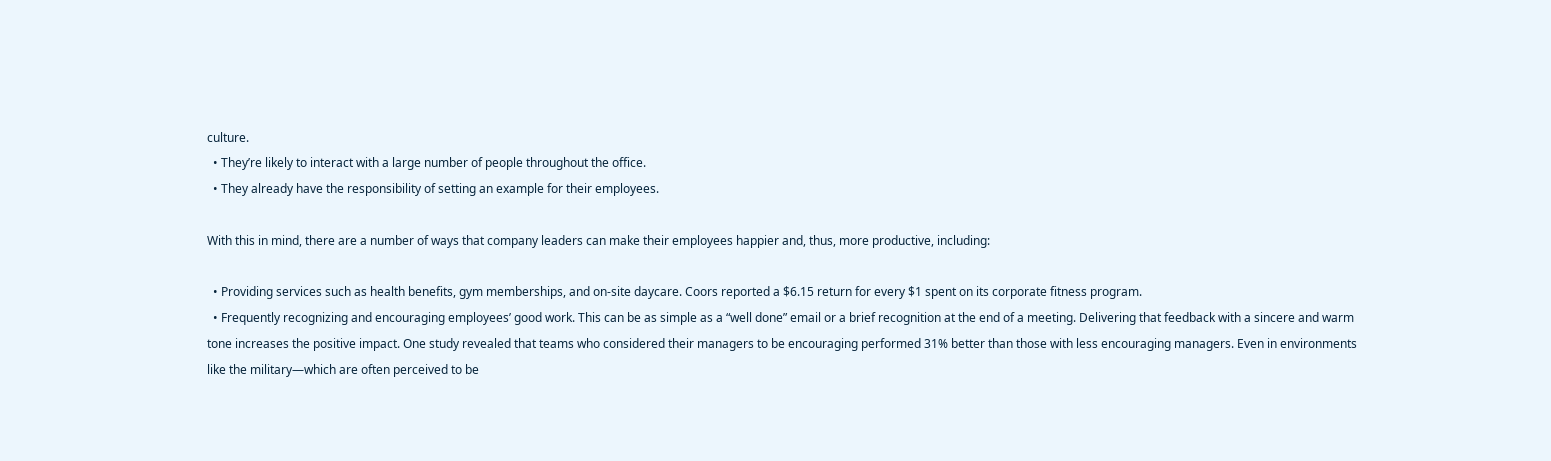culture.
  • They’re likely to interact with a large number of people throughout the office.
  • They already have the responsibility of setting an example for their employees.

With this in mind, there are a number of ways that company leaders can make their employees happier and, thus, more productive, including:

  • Providing services such as health benefits, gym memberships, and on-site daycare. Coors reported a $6.15 return for every $1 spent on its corporate fitness program.
  • Frequently recognizing and encouraging employees’ good work. This can be as simple as a “well done” email or a brief recognition at the end of a meeting. Delivering that feedback with a sincere and warm tone increases the positive impact. One study revealed that teams who considered their managers to be encouraging performed 31% better than those with less encouraging managers. Even in environments like the military—which are often perceived to be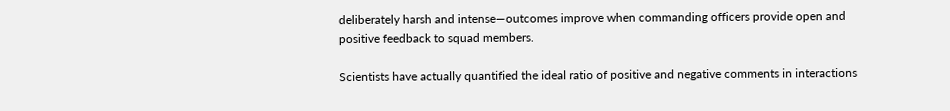deliberately harsh and intense—outcomes improve when commanding officers provide open and positive feedback to squad members.

Scientists have actually quantified the ideal ratio of positive and negative comments in interactions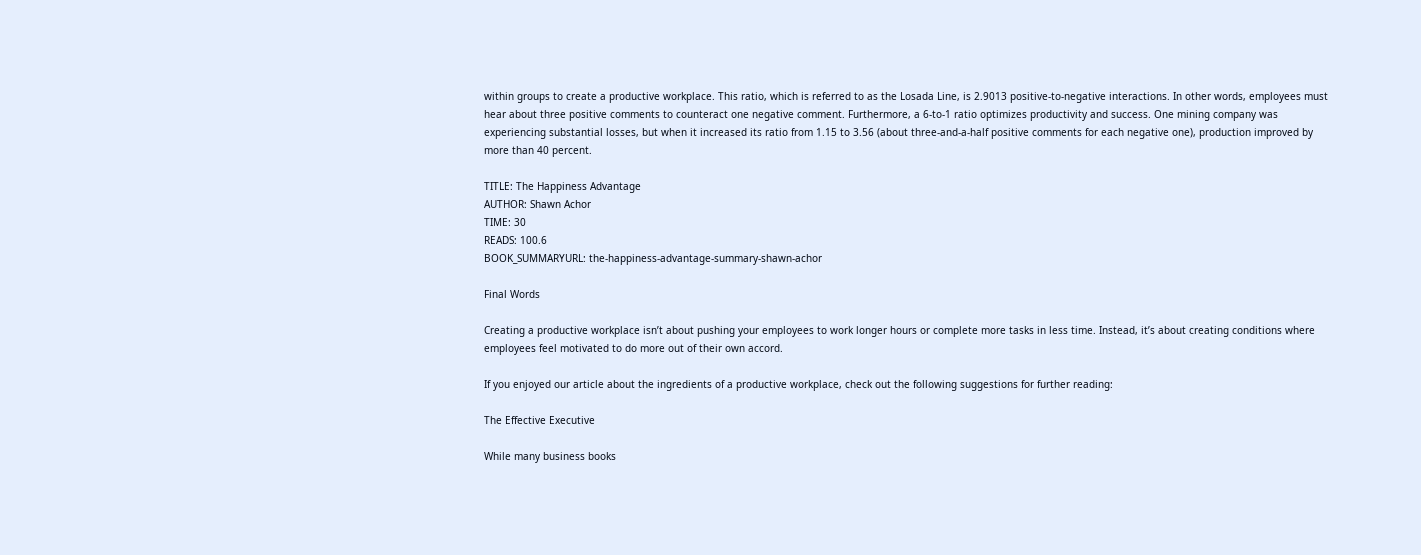within groups to create a productive workplace. This ratio, which is referred to as the Losada Line, is 2.9013 positive-to-negative interactions. In other words, employees must hear about three positive comments to counteract one negative comment. Furthermore, a 6-to-1 ratio optimizes productivity and success. One mining company was experiencing substantial losses, but when it increased its ratio from 1.15 to 3.56 (about three-and-a-half positive comments for each negative one), production improved by more than 40 percent.

TITLE: The Happiness Advantage
AUTHOR: Shawn Achor
TIME: 30
READS: 100.6
BOOK_SUMMARYURL: the-happiness-advantage-summary-shawn-achor

Final Words

Creating a productive workplace isn’t about pushing your employees to work longer hours or complete more tasks in less time. Instead, it’s about creating conditions where employees feel motivated to do more out of their own accord.

If you enjoyed our article about the ingredients of a productive workplace, check out the following suggestions for further reading:

The Effective Executive

While many business books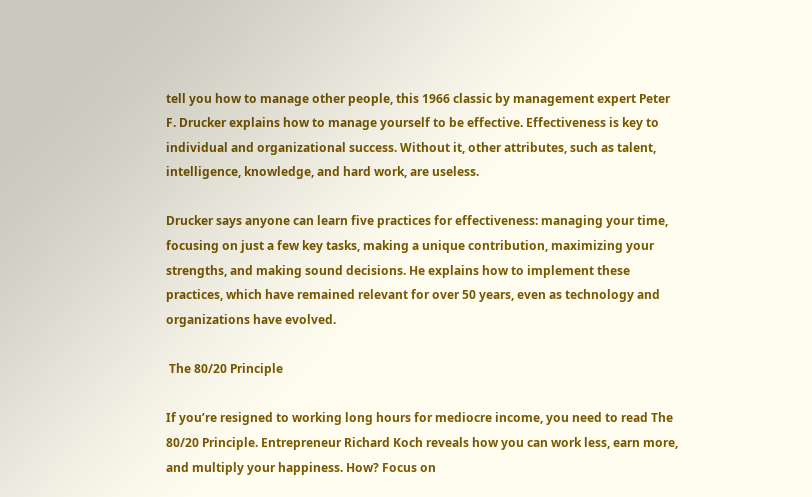tell you how to manage other people, this 1966 classic by management expert Peter F. Drucker explains how to manage yourself to be effective. Effectiveness is key to individual and organizational success. Without it, other attributes, such as talent, intelligence, knowledge, and hard work, are useless.

Drucker says anyone can learn five practices for effectiveness: managing your time, focusing on just a few key tasks, making a unique contribution, maximizing your strengths, and making sound decisions. He explains how to implement these practices, which have remained relevant for over 50 years, even as technology and organizations have evolved.

 The 80/20 Principle

If you’re resigned to working long hours for mediocre income, you need to read The 80/20 Principle. Entrepreneur Richard Koch reveals how you can work less, earn more, and multiply your happiness. How? Focus on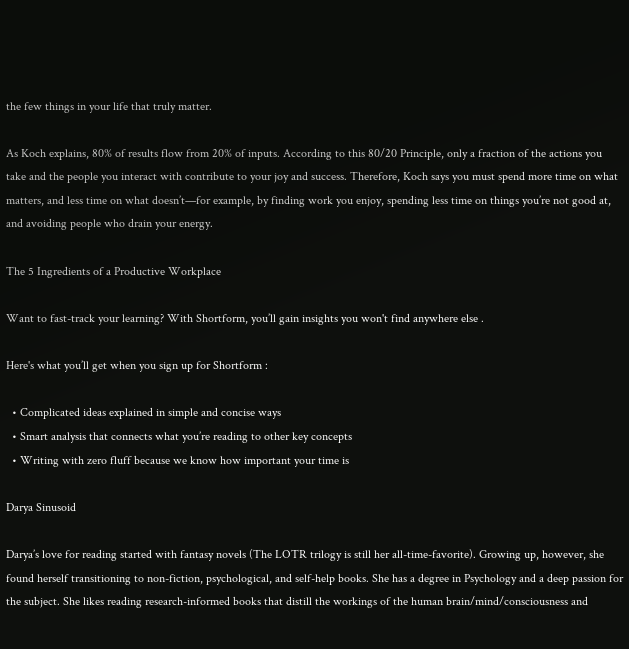the few things in your life that truly matter.

As Koch explains, 80% of results flow from 20% of inputs. According to this 80/20 Principle, only a fraction of the actions you take and the people you interact with contribute to your joy and success. Therefore, Koch says you must spend more time on what matters, and less time on what doesn’t—for example, by finding work you enjoy, spending less time on things you’re not good at, and avoiding people who drain your energy.

The 5 Ingredients of a Productive Workplace

Want to fast-track your learning? With Shortform, you’ll gain insights you won't find anywhere else .

Here's what you’ll get when you sign up for Shortform :

  • Complicated ideas explained in simple and concise ways
  • Smart analysis that connects what you’re reading to other key concepts
  • Writing with zero fluff because we know how important your time is

Darya Sinusoid

Darya’s love for reading started with fantasy novels (The LOTR trilogy is still her all-time-favorite). Growing up, however, she found herself transitioning to non-fiction, psychological, and self-help books. She has a degree in Psychology and a deep passion for the subject. She likes reading research-informed books that distill the workings of the human brain/mind/consciousness and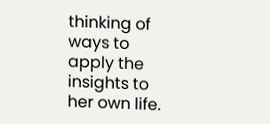thinking of ways to apply the insights to her own life.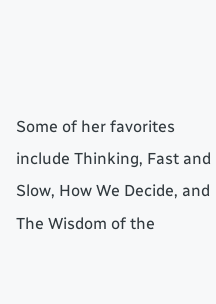Some of her favorites include Thinking, Fast and Slow, How We Decide, and The Wisdom of the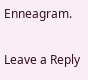Enneagram.

Leave a Reply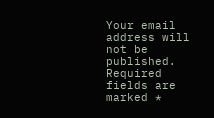Your email address will not be published. Required fields are marked *